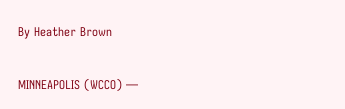By Heather Brown

MINNEAPOLIS (WCCO) —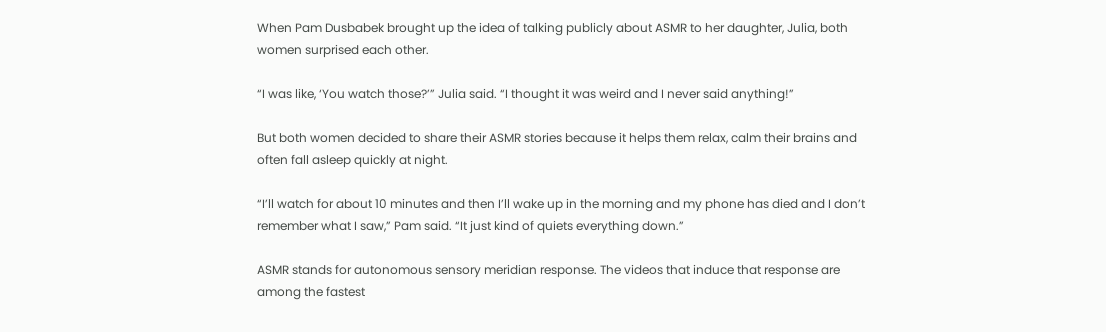When Pam Dusbabek brought up the idea of talking publicly about ASMR to her daughter, Julia, both women surprised each other.

“I was like, ‘You watch those?’” Julia said. “I thought it was weird and I never said anything!”

But both women decided to share their ASMR stories because it helps them relax, calm their brains and often fall asleep quickly at night.

“I’ll watch for about 10 minutes and then I’ll wake up in the morning and my phone has died and I don’t remember what I saw,” Pam said. “It just kind of quiets everything down.”

ASMR stands for autonomous sensory meridian response. The videos that induce that response are among the fastest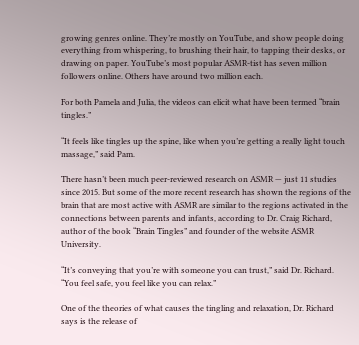growing genres online. They’re mostly on YouTube, and show people doing everything from whispering, to brushing their hair, to tapping their desks, or drawing on paper. YouTube’s most popular ASMR-tist has seven million followers online. Others have around two million each.

For both Pamela and Julia, the videos can elicit what have been termed “brain tingles.”

“It feels like tingles up the spine, like when you’re getting a really light touch massage,” said Pam.

There hasn’t been much peer-reviewed research on ASMR — just 11 studies since 2015. But some of the more recent research has shown the regions of the brain that are most active with ASMR are similar to the regions activated in the connections between parents and infants, according to Dr. Craig Richard, author of the book “Brain Tingles” and founder of the website ASMR University.

“It’s conveying that you’re with someone you can trust,” said Dr. Richard. “You feel safe, you feel like you can relax.”

One of the theories of what causes the tingling and relaxation, Dr. Richard says is the release of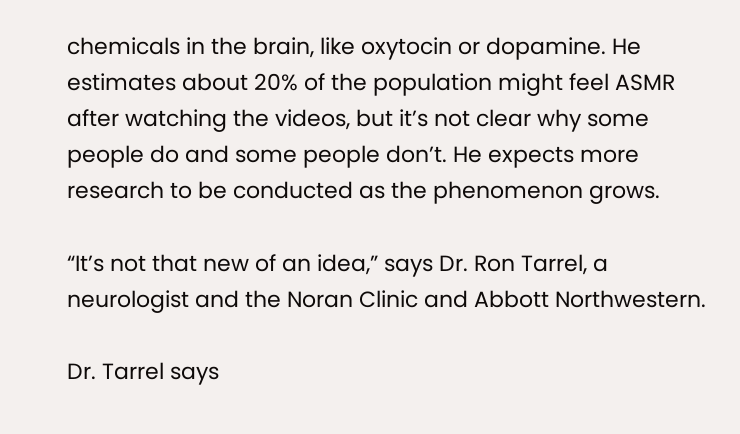chemicals in the brain, like oxytocin or dopamine. He estimates about 20% of the population might feel ASMR after watching the videos, but it’s not clear why some people do and some people don’t. He expects more research to be conducted as the phenomenon grows.

“It’s not that new of an idea,” says Dr. Ron Tarrel, a neurologist and the Noran Clinic and Abbott Northwestern.

Dr. Tarrel says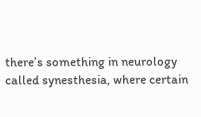there’s something in neurology called synesthesia, where certain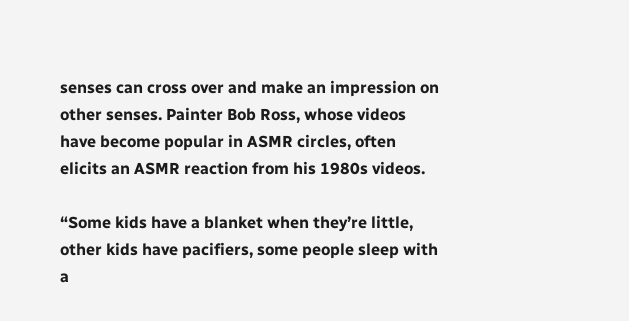senses can cross over and make an impression on other senses. Painter Bob Ross, whose videos have become popular in ASMR circles, often elicits an ASMR reaction from his 1980s videos.

“Some kids have a blanket when they’re little, other kids have pacifiers, some people sleep with a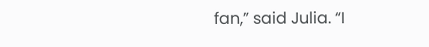fan,” said Julia. “I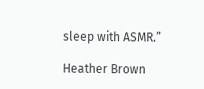sleep with ASMR.”

Heather Brown